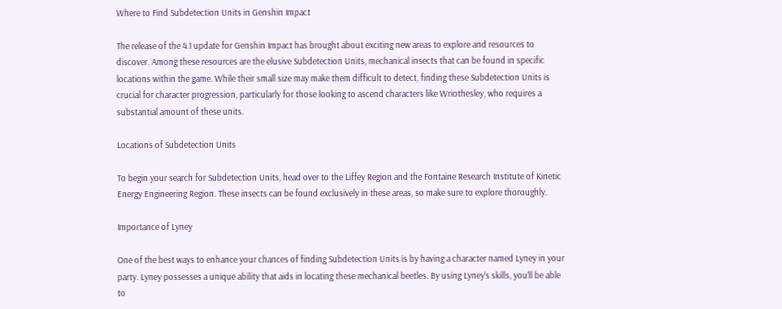Where to Find Subdetection Units in Genshin Impact

The release of the 4.1 update for Genshin Impact has brought about exciting new areas to explore and resources to discover. Among these resources are the elusive Subdetection Units, mechanical insects that can be found in specific locations within the game. While their small size may make them difficult to detect, finding these Subdetection Units is crucial for character progression, particularly for those looking to ascend characters like Wriothesley, who requires a substantial amount of these units.

Locations of Subdetection Units

To begin your search for Subdetection Units, head over to the Liffey Region and the Fontaine Research Institute of Kinetic Energy Engineering Region. These insects can be found exclusively in these areas, so make sure to explore thoroughly.

Importance of Lyney

One of the best ways to enhance your chances of finding Subdetection Units is by having a character named Lyney in your party. Lyney possesses a unique ability that aids in locating these mechanical beetles. By using Lyney’s skills, you’ll be able to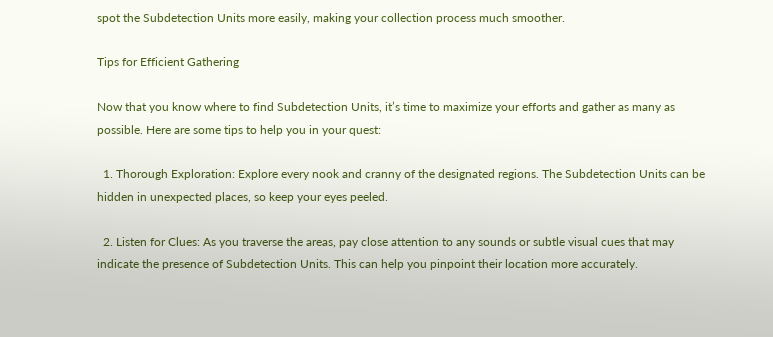spot the Subdetection Units more easily, making your collection process much smoother.

Tips for Efficient Gathering

Now that you know where to find Subdetection Units, it’s time to maximize your efforts and gather as many as possible. Here are some tips to help you in your quest:

  1. Thorough Exploration: Explore every nook and cranny of the designated regions. The Subdetection Units can be hidden in unexpected places, so keep your eyes peeled.

  2. Listen for Clues: As you traverse the areas, pay close attention to any sounds or subtle visual cues that may indicate the presence of Subdetection Units. This can help you pinpoint their location more accurately.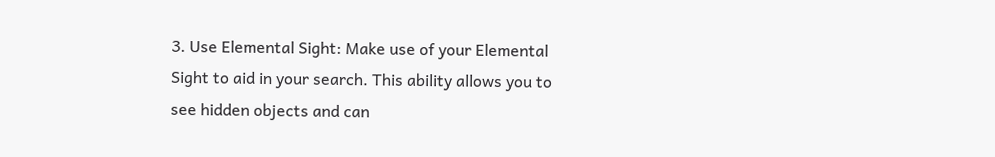3. Use Elemental Sight: Make use of your Elemental Sight to aid in your search. This ability allows you to see hidden objects and can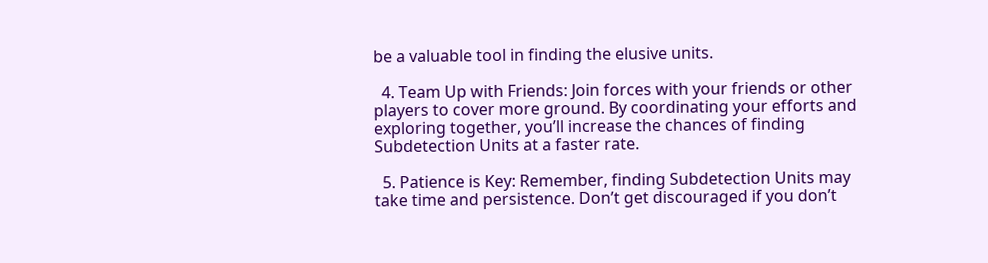be a valuable tool in finding the elusive units.

  4. Team Up with Friends: Join forces with your friends or other players to cover more ground. By coordinating your efforts and exploring together, you’ll increase the chances of finding Subdetection Units at a faster rate.

  5. Patience is Key: Remember, finding Subdetection Units may take time and persistence. Don’t get discouraged if you don’t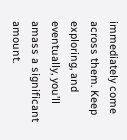immediately come across them. Keep exploring, and eventually, you’ll amass a significant amount.